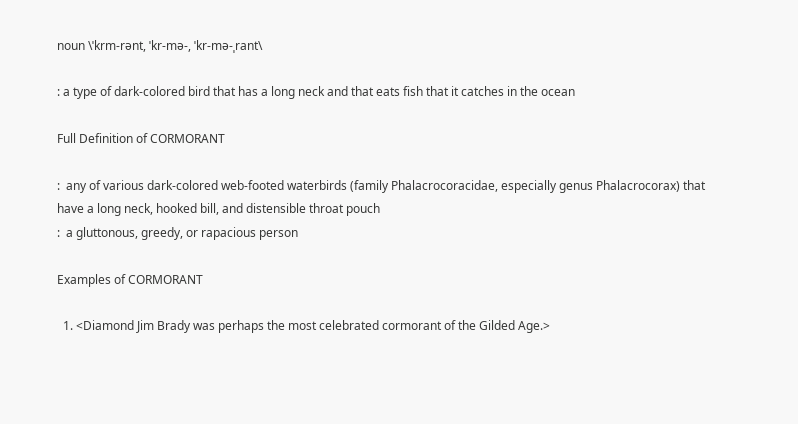noun \ˈkrm-rənt, ˈkr-mə-, ˈkr-mə-ˌrant\

: a type of dark-colored bird that has a long neck and that eats fish that it catches in the ocean

Full Definition of CORMORANT

:  any of various dark-colored web-footed waterbirds (family Phalacrocoracidae, especially genus Phalacrocorax) that have a long neck, hooked bill, and distensible throat pouch
:  a gluttonous, greedy, or rapacious person

Examples of CORMORANT

  1. <Diamond Jim Brady was perhaps the most celebrated cormorant of the Gilded Age.>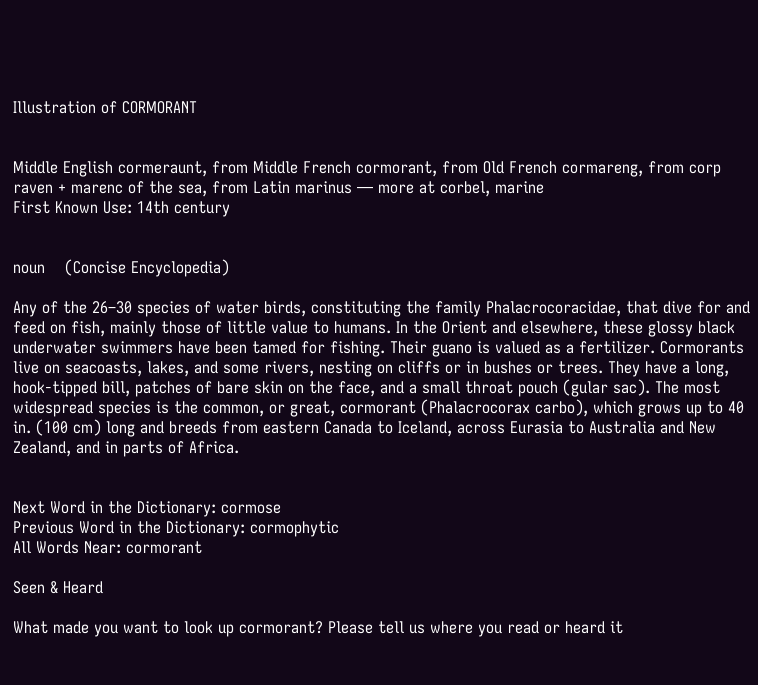Illustration of CORMORANT


Middle English cormeraunt, from Middle French cormorant, from Old French cormareng, from corp raven + marenc of the sea, from Latin marinus — more at corbel, marine
First Known Use: 14th century


noun    (Concise Encyclopedia)

Any of the 26–30 species of water birds, constituting the family Phalacrocoracidae, that dive for and feed on fish, mainly those of little value to humans. In the Orient and elsewhere, these glossy black underwater swimmers have been tamed for fishing. Their guano is valued as a fertilizer. Cormorants live on seacoasts, lakes, and some rivers, nesting on cliffs or in bushes or trees. They have a long, hook-tipped bill, patches of bare skin on the face, and a small throat pouch (gular sac). The most widespread species is the common, or great, cormorant (Phalacrocorax carbo), which grows up to 40 in. (100 cm) long and breeds from eastern Canada to Iceland, across Eurasia to Australia and New Zealand, and in parts of Africa.


Next Word in the Dictionary: cormose
Previous Word in the Dictionary: cormophytic
All Words Near: cormorant

Seen & Heard

What made you want to look up cormorant? Please tell us where you read or heard it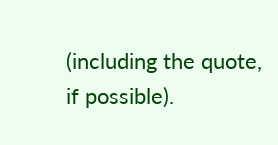(including the quote, if possible).